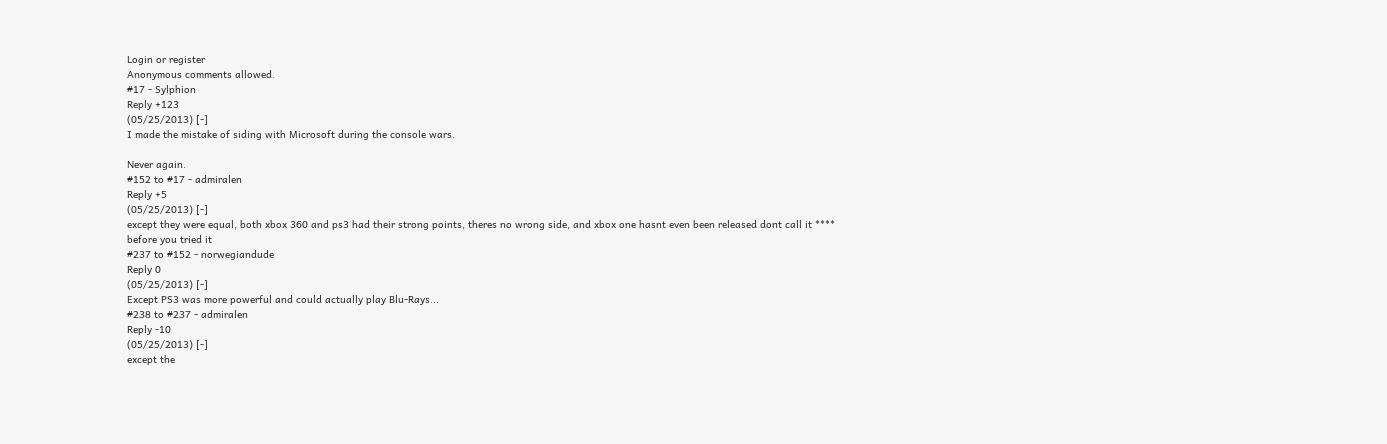Login or register
Anonymous comments allowed.
#17 - Sylphion
Reply +123
(05/25/2013) [-]
I made the mistake of siding with Microsoft during the console wars.

Never again.
#152 to #17 - admiralen
Reply +5
(05/25/2013) [-]
except they were equal, both xbox 360 and ps3 had their strong points, theres no wrong side, and xbox one hasnt even been released dont call it **** before you tried it
#237 to #152 - norwegiandude
Reply 0
(05/25/2013) [-]
Except PS3 was more powerful and could actually play Blu-Rays...
#238 to #237 - admiralen
Reply -10
(05/25/2013) [-]
except the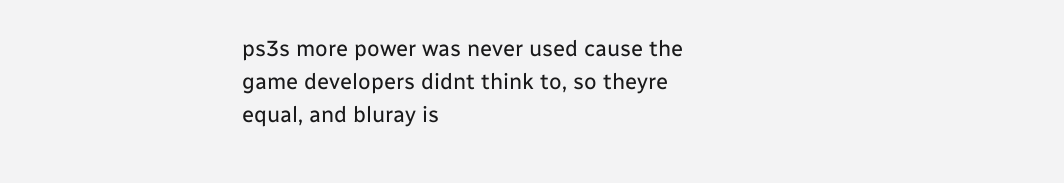ps3s more power was never used cause the game developers didnt think to, so theyre equal, and bluray is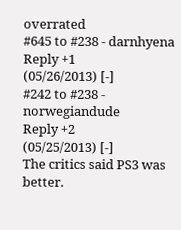overrated
#645 to #238 - darnhyena
Reply +1
(05/26/2013) [-]
#242 to #238 - norwegiandude
Reply +2
(05/25/2013) [-]
The critics said PS3 was better.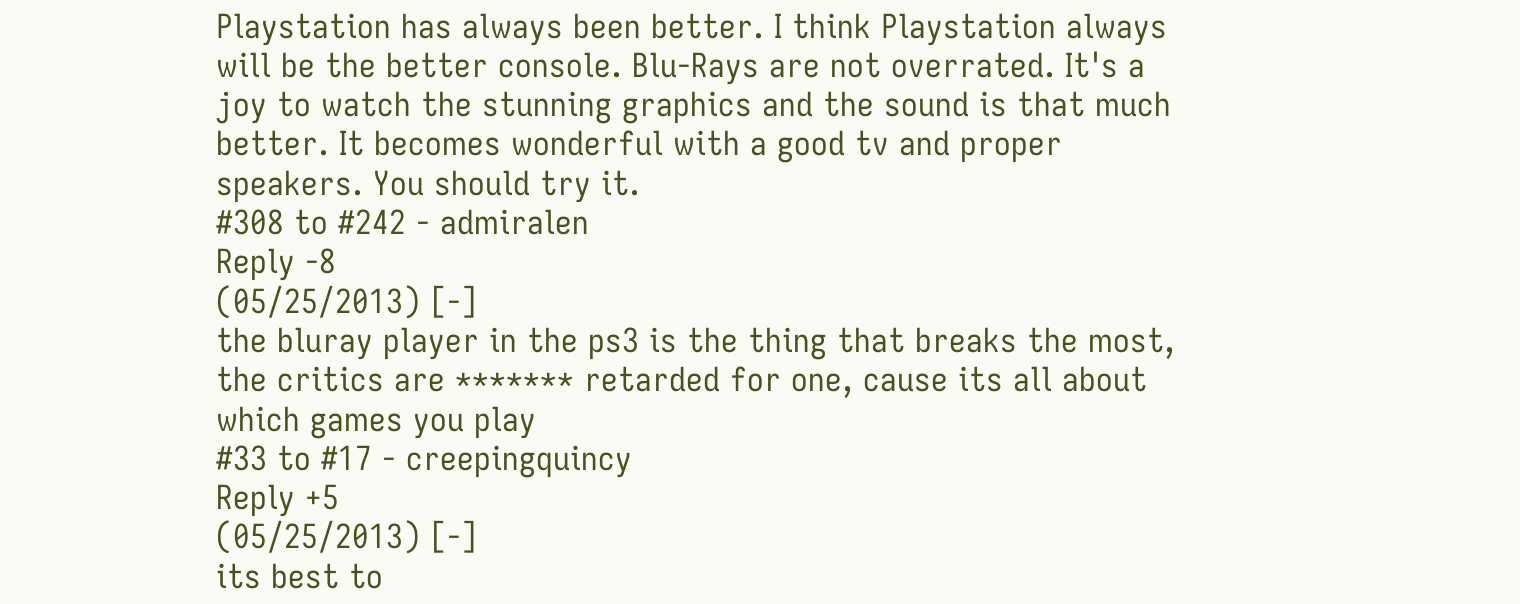Playstation has always been better. I think Playstation always will be the better console. Blu-Rays are not overrated. It's a joy to watch the stunning graphics and the sound is that much better. It becomes wonderful with a good tv and proper speakers. You should try it.
#308 to #242 - admiralen
Reply -8
(05/25/2013) [-]
the bluray player in the ps3 is the thing that breaks the most, the critics are ******* retarded for one, cause its all about which games you play
#33 to #17 - creepingquincy
Reply +5
(05/25/2013) [-]
its best to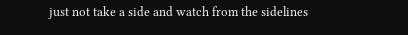just not take a side and watch from the sidelines